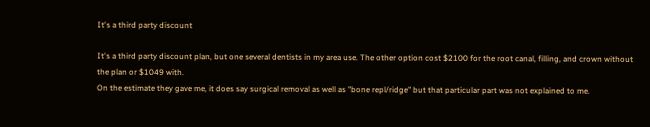It's a third party discount

It's a third party discount plan, but one several dentists in my area use. The other option cost $2100 for the root canal, filling, and crown without the plan or $1049 with.
On the estimate they gave me, it does say surgical removal as well as "bone repl/ridge" but that particular part was not explained to me.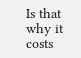Is that why it costs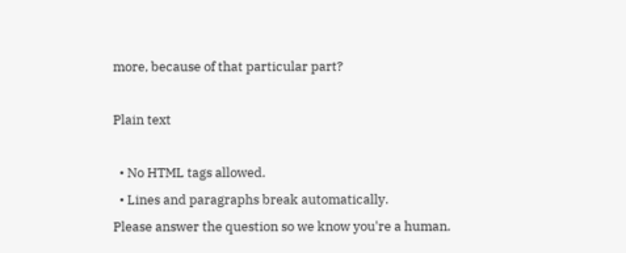more, because of that particular part?

Plain text

  • No HTML tags allowed.
  • Lines and paragraphs break automatically.
Please answer the question so we know you're a human.